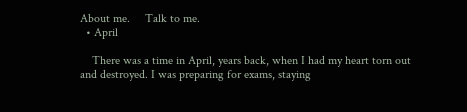About me.     Talk to me.
  • April

    There was a time in April, years back, when I had my heart torn out and destroyed. I was preparing for exams, staying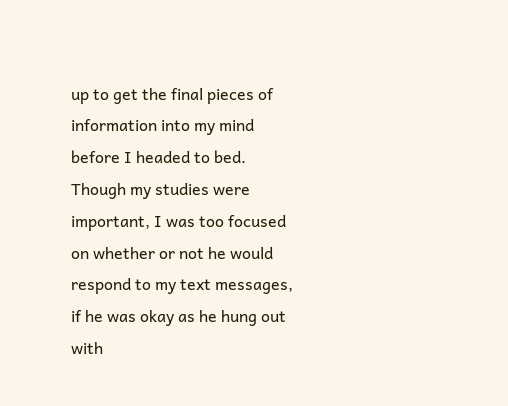up to get the final pieces of information into my mind before I headed to bed. Though my studies were important, I was too focused on whether or not he would respond to my text messages, if he was okay as he hung out with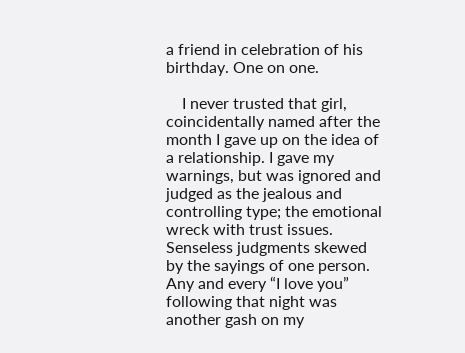a friend in celebration of his birthday. One on one.

    I never trusted that girl, coincidentally named after the month I gave up on the idea of a relationship. I gave my warnings, but was ignored and judged as the jealous and controlling type; the emotional wreck with trust issues. Senseless judgments skewed by the sayings of one person. Any and every “I love you” following that night was another gash on my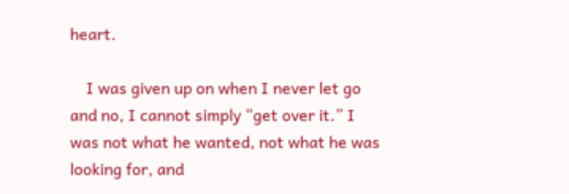heart.

    I was given up on when I never let go and no, I cannot simply “get over it.” I was not what he wanted, not what he was looking for, and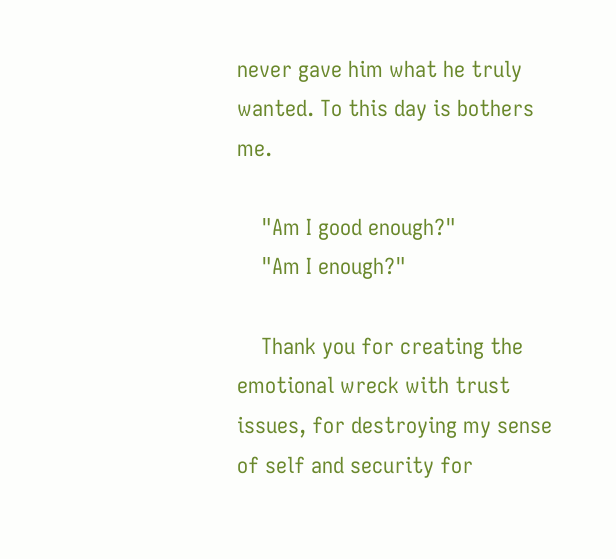never gave him what he truly wanted. To this day is bothers me.

    "Am I good enough?"
    "Am I enough?"

    Thank you for creating the emotional wreck with trust issues, for destroying my sense of self and security for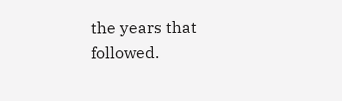the years that followed.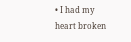• I had my heart broken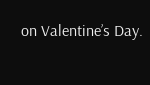on Valentine’s Day.